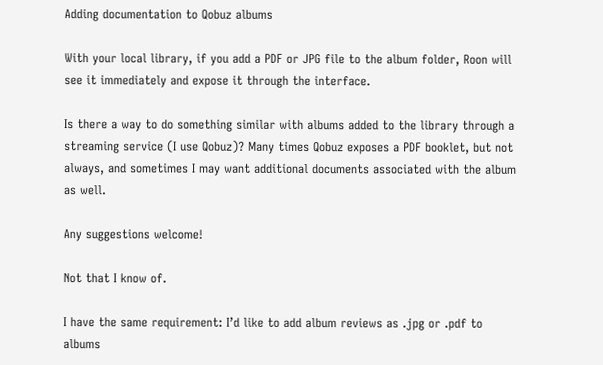Adding documentation to Qobuz albums

With your local library, if you add a PDF or JPG file to the album folder, Roon will see it immediately and expose it through the interface.

Is there a way to do something similar with albums added to the library through a streaming service (I use Qobuz)? Many times Qobuz exposes a PDF booklet, but not always, and sometimes I may want additional documents associated with the album as well.

Any suggestions welcome!

Not that I know of.

I have the same requirement: I’d like to add album reviews as .jpg or .pdf to albums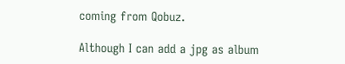coming from Qobuz.

Although I can add a jpg as album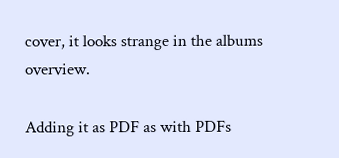cover, it looks strange in the albums overview.

Adding it as PDF as with PDFs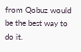from Qobuz would be the best way to do it.